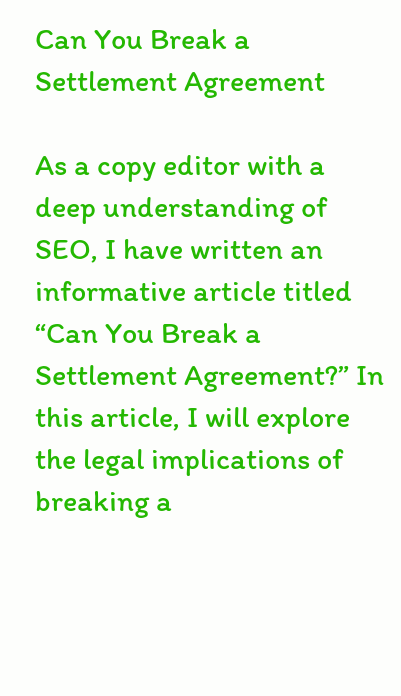Can You Break a Settlement Agreement

As a copy editor with a deep understanding of SEO, I have written an informative article titled “Can You Break a Settlement Agreement?” In this article, I will explore the legal implications of breaking a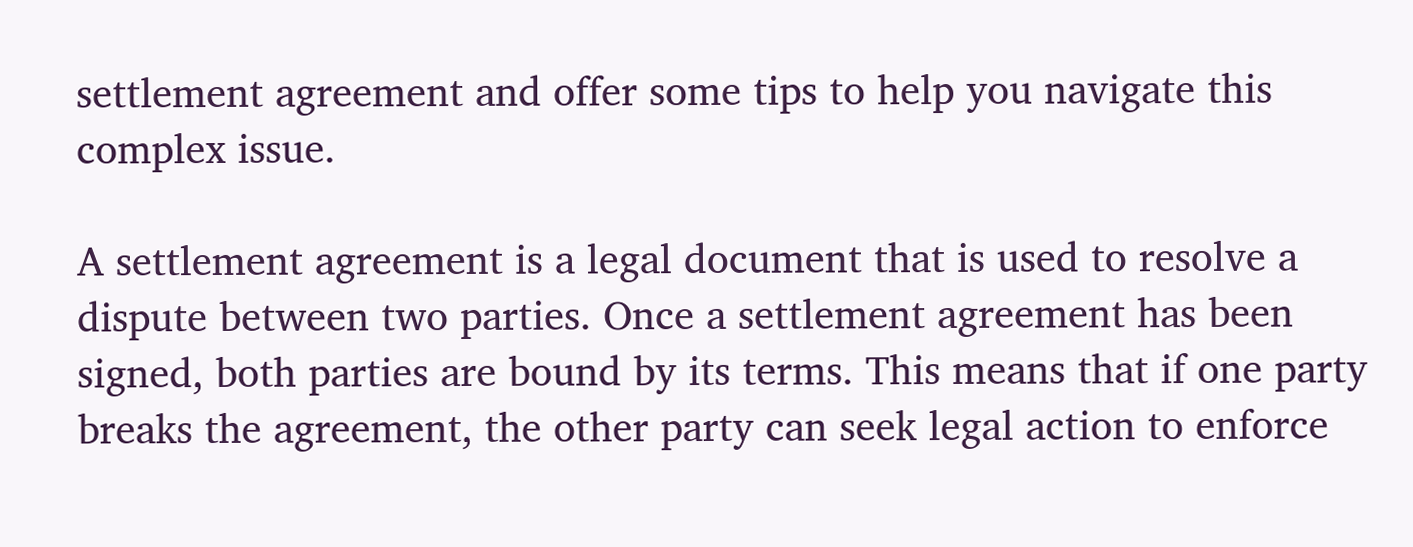settlement agreement and offer some tips to help you navigate this complex issue.

A settlement agreement is a legal document that is used to resolve a dispute between two parties. Once a settlement agreement has been signed, both parties are bound by its terms. This means that if one party breaks the agreement, the other party can seek legal action to enforce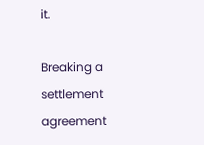it.

Breaking a settlement agreement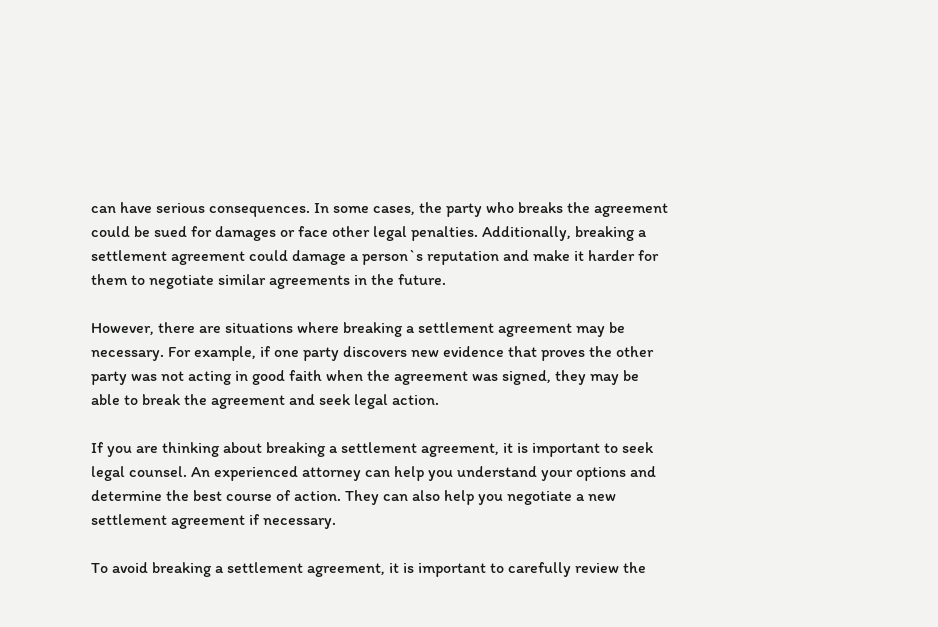can have serious consequences. In some cases, the party who breaks the agreement could be sued for damages or face other legal penalties. Additionally, breaking a settlement agreement could damage a person`s reputation and make it harder for them to negotiate similar agreements in the future.

However, there are situations where breaking a settlement agreement may be necessary. For example, if one party discovers new evidence that proves the other party was not acting in good faith when the agreement was signed, they may be able to break the agreement and seek legal action.

If you are thinking about breaking a settlement agreement, it is important to seek legal counsel. An experienced attorney can help you understand your options and determine the best course of action. They can also help you negotiate a new settlement agreement if necessary.

To avoid breaking a settlement agreement, it is important to carefully review the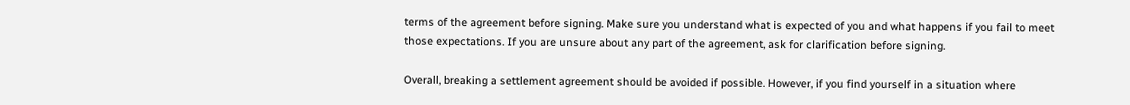terms of the agreement before signing. Make sure you understand what is expected of you and what happens if you fail to meet those expectations. If you are unsure about any part of the agreement, ask for clarification before signing.

Overall, breaking a settlement agreement should be avoided if possible. However, if you find yourself in a situation where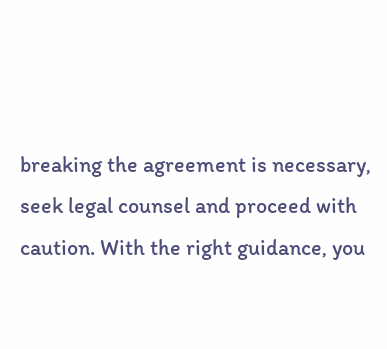breaking the agreement is necessary, seek legal counsel and proceed with caution. With the right guidance, you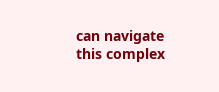can navigate this complex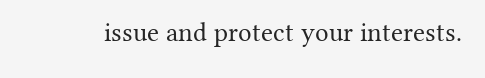issue and protect your interests.